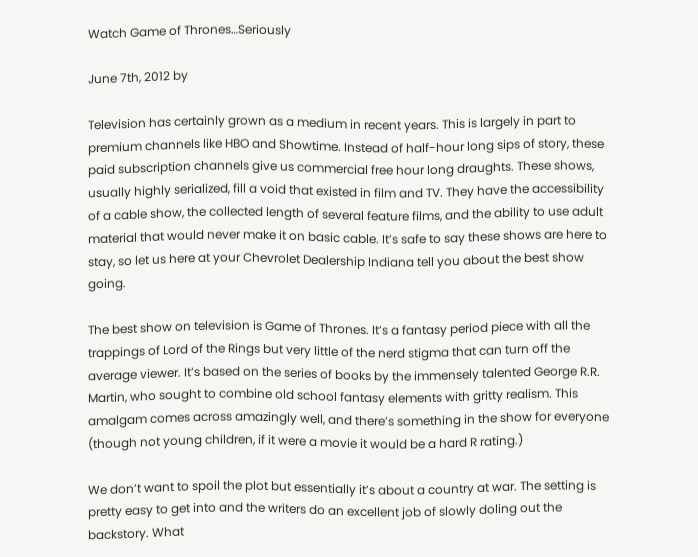Watch Game of Thrones…Seriously

June 7th, 2012 by

Television has certainly grown as a medium in recent years. This is largely in part to premium channels like HBO and Showtime. Instead of half-hour long sips of story, these paid subscription channels give us commercial free hour long draughts. These shows, usually highly serialized, fill a void that existed in film and TV. They have the accessibility of a cable show, the collected length of several feature films, and the ability to use adult material that would never make it on basic cable. It’s safe to say these shows are here to stay, so let us here at your Chevrolet Dealership Indiana tell you about the best show going.

The best show on television is Game of Thrones. It’s a fantasy period piece with all the trappings of Lord of the Rings but very little of the nerd stigma that can turn off the average viewer. It’s based on the series of books by the immensely talented George R.R. Martin, who sought to combine old school fantasy elements with gritty realism. This amalgam comes across amazingly well, and there’s something in the show for everyone (though not young children, if it were a movie it would be a hard R rating.)

We don’t want to spoil the plot but essentially it’s about a country at war. The setting is pretty easy to get into and the writers do an excellent job of slowly doling out the backstory. What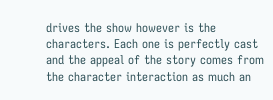drives the show however is the characters. Each one is perfectly cast and the appeal of the story comes from the character interaction as much an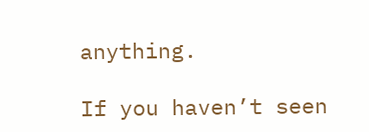anything.

If you haven’t seen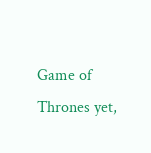Game of Thrones yet,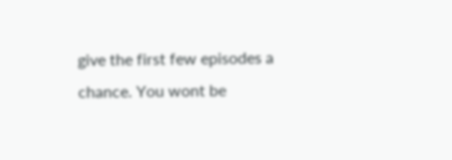give the first few episodes a chance. You wont be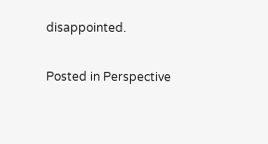disappointed.

Posted in Perspective